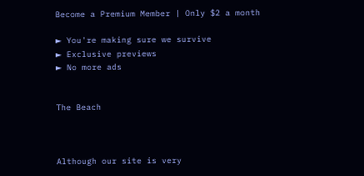Become a Premium Member | Only $2 a month

► You're making sure we survive
► Exclusive previews
► No more ads


The Beach



Although our site is very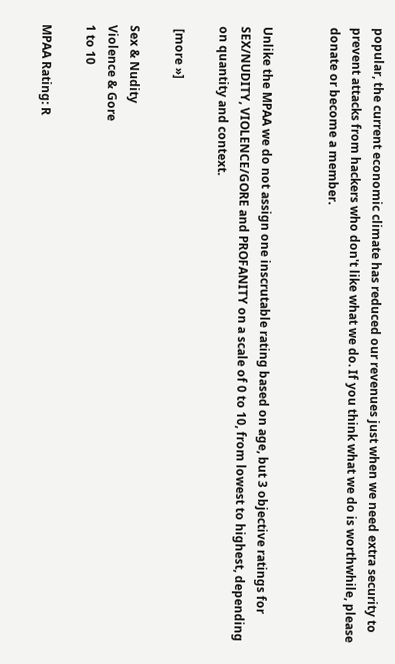popular, the current economic climate has reduced our revenues just when we need extra security to prevent attacks from hackers who don't like what we do. If you think what we do is worthwhile, please donate or become a member.


Unlike the MPAA we do not assign one inscrutable rating based on age, but 3 objective ratings for SEX/NUDITY, VIOLENCE/GORE and PROFANITY on a scale of 0 to 10, from lowest to highest, depending on quantity and context.

 [more »]

Sex & Nudity
Violence & Gore
1 to 10

MPAA Rating: R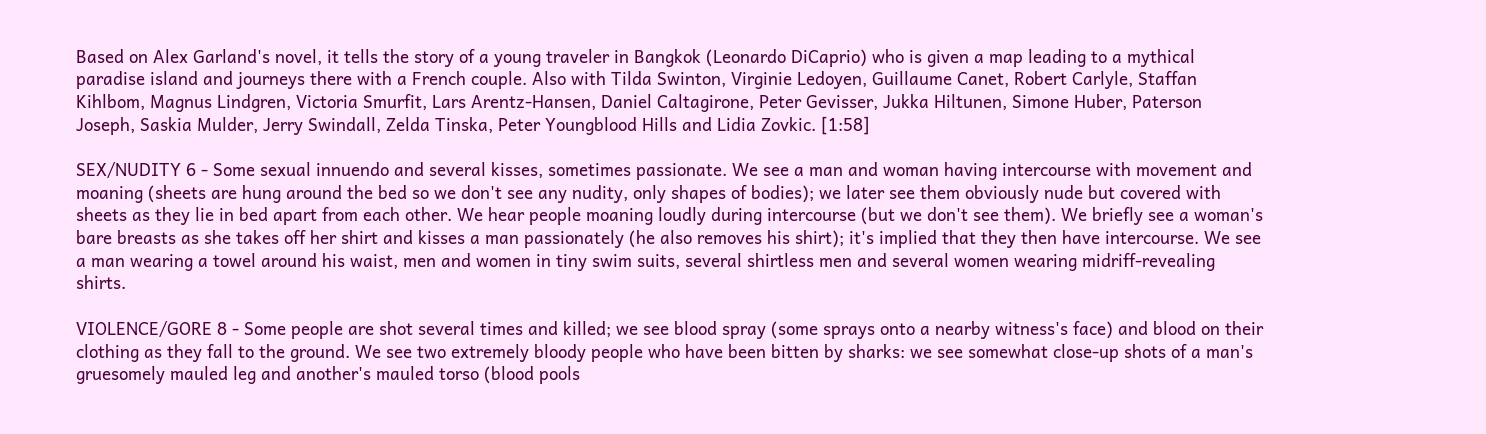Based on Alex Garland's novel, it tells the story of a young traveler in Bangkok (Leonardo DiCaprio) who is given a map leading to a mythical paradise island and journeys there with a French couple. Also with Tilda Swinton, Virginie Ledoyen, Guillaume Canet, Robert Carlyle, Staffan Kihlbom, Magnus Lindgren, Victoria Smurfit, Lars Arentz-Hansen, Daniel Caltagirone, Peter Gevisser, Jukka Hiltunen, Simone Huber, Paterson Joseph, Saskia Mulder, Jerry Swindall, Zelda Tinska, Peter Youngblood Hills and Lidia Zovkic. [1:58]

SEX/NUDITY 6 - Some sexual innuendo and several kisses, sometimes passionate. We see a man and woman having intercourse with movement and moaning (sheets are hung around the bed so we don't see any nudity, only shapes of bodies); we later see them obviously nude but covered with sheets as they lie in bed apart from each other. We hear people moaning loudly during intercourse (but we don't see them). We briefly see a woman's bare breasts as she takes off her shirt and kisses a man passionately (he also removes his shirt); it's implied that they then have intercourse. We see a man wearing a towel around his waist, men and women in tiny swim suits, several shirtless men and several women wearing midriff-revealing shirts.

VIOLENCE/GORE 8 - Some people are shot several times and killed; we see blood spray (some sprays onto a nearby witness's face) and blood on their clothing as they fall to the ground. We see two extremely bloody people who have been bitten by sharks: we see somewhat close-up shots of a man's gruesomely mauled leg and another's mauled torso (blood pools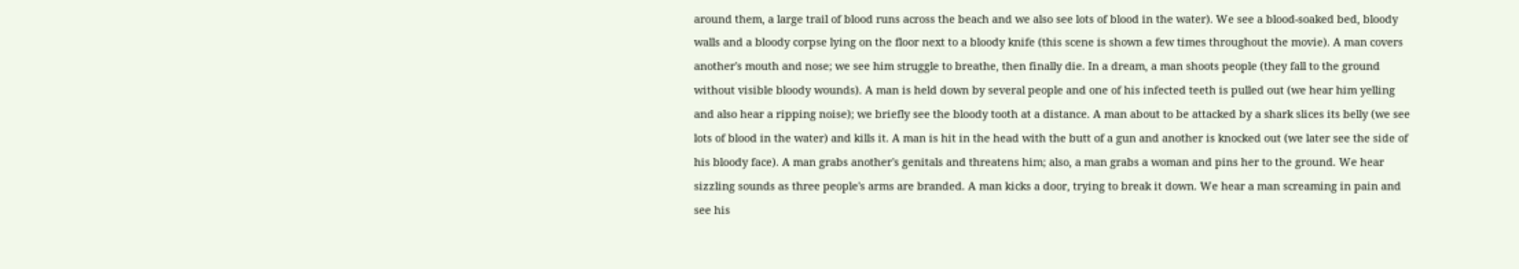around them, a large trail of blood runs across the beach and we also see lots of blood in the water). We see a blood-soaked bed, bloody walls and a bloody corpse lying on the floor next to a bloody knife (this scene is shown a few times throughout the movie). A man covers another's mouth and nose; we see him struggle to breathe, then finally die. In a dream, a man shoots people (they fall to the ground without visible bloody wounds). A man is held down by several people and one of his infected teeth is pulled out (we hear him yelling and also hear a ripping noise); we briefly see the bloody tooth at a distance. A man about to be attacked by a shark slices its belly (we see lots of blood in the water) and kills it. A man is hit in the head with the butt of a gun and another is knocked out (we later see the side of his bloody face). A man grabs another's genitals and threatens him; also, a man grabs a woman and pins her to the ground. We hear sizzling sounds as three people's arms are branded. A man kicks a door, trying to break it down. We hear a man screaming in pain and see his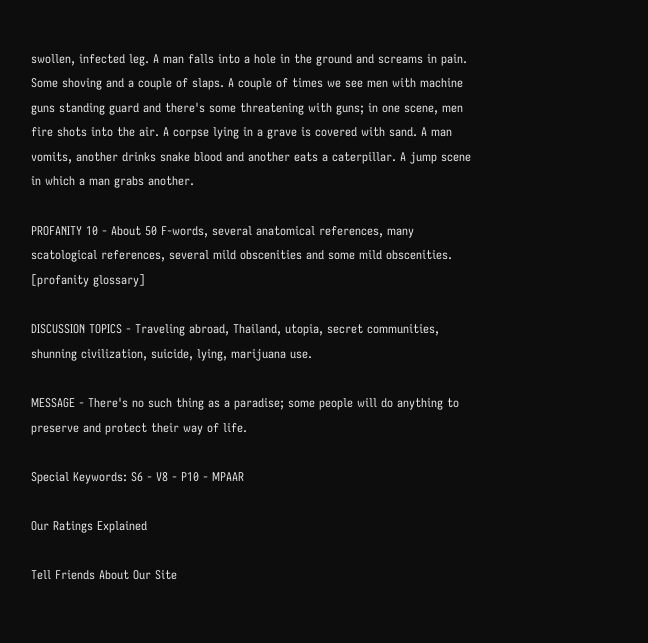swollen, infected leg. A man falls into a hole in the ground and screams in pain. Some shoving and a couple of slaps. A couple of times we see men with machine guns standing guard and there's some threatening with guns; in one scene, men fire shots into the air. A corpse lying in a grave is covered with sand. A man vomits, another drinks snake blood and another eats a caterpillar. A jump scene in which a man grabs another.

PROFANITY 10 - About 50 F-words, several anatomical references, many scatological references, several mild obscenities and some mild obscenities. [profanity glossary]

DISCUSSION TOPICS - Traveling abroad, Thailand, utopia, secret communities, shunning civilization, suicide, lying, marijuana use.

MESSAGE - There's no such thing as a paradise; some people will do anything to preserve and protect their way of life.

Special Keywords: S6 - V8 - P10 - MPAAR

Our Ratings Explained

Tell Friends About Our Site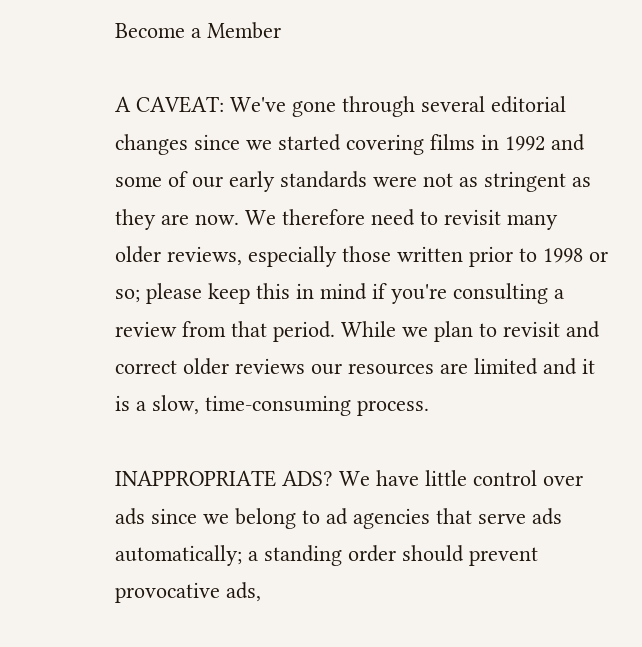Become a Member

A CAVEAT: We've gone through several editorial changes since we started covering films in 1992 and some of our early standards were not as stringent as they are now. We therefore need to revisit many older reviews, especially those written prior to 1998 or so; please keep this in mind if you're consulting a review from that period. While we plan to revisit and correct older reviews our resources are limited and it is a slow, time-consuming process.

INAPPROPRIATE ADS? We have little control over ads since we belong to ad agencies that serve ads automatically; a standing order should prevent provocative ads,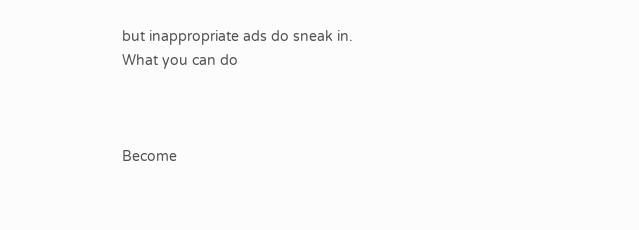but inappropriate ads do sneak in.
What you can do



Become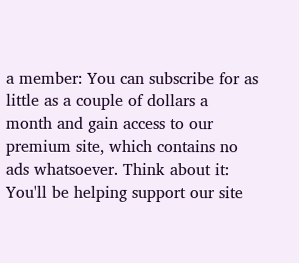a member: You can subscribe for as little as a couple of dollars a month and gain access to our premium site, which contains no ads whatsoever. Think about it: You'll be helping support our site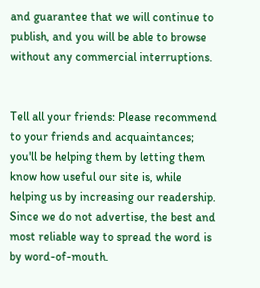and guarantee that we will continue to publish, and you will be able to browse without any commercial interruptions.


Tell all your friends: Please recommend to your friends and acquaintances; you'll be helping them by letting them know how useful our site is, while helping us by increasing our readership. Since we do not advertise, the best and most reliable way to spread the word is by word-of-mouth.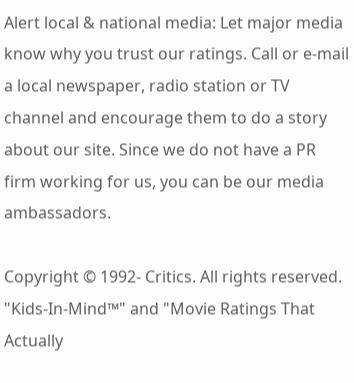Alert local & national media: Let major media know why you trust our ratings. Call or e-mail a local newspaper, radio station or TV channel and encourage them to do a story about our site. Since we do not have a PR firm working for us, you can be our media ambassadors.

Copyright © 1992- Critics. All rights reserved. "Kids-In-Mind™" and "Movie Ratings That Actually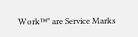Work™" are Service Marks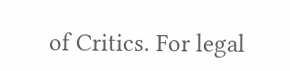of Critics. For legal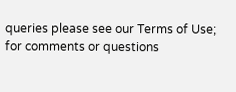queries please see our Terms of Use; for comments or questions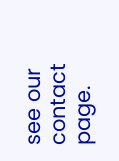see our contact page.